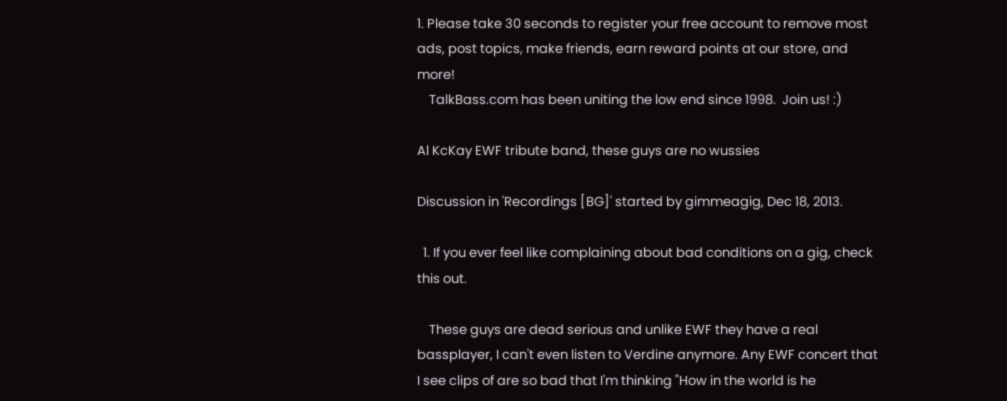1. Please take 30 seconds to register your free account to remove most ads, post topics, make friends, earn reward points at our store, and more!
    TalkBass.com has been uniting the low end since 1998.  Join us! :)

Al KcKay EWF tribute band, these guys are no wussies

Discussion in 'Recordings [BG]' started by gimmeagig, Dec 18, 2013.

  1. If you ever feel like complaining about bad conditions on a gig, check this out.

    These guys are dead serious and unlike EWF they have a real bassplayer, I can't even listen to Verdine anymore. Any EWF concert that I see clips of are so bad that I'm thinking "How in the world is he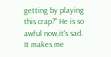getting by playing this crap?" He is so awful now,it's sad. It makes me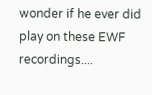wonder if he ever did play on these EWF recordings....